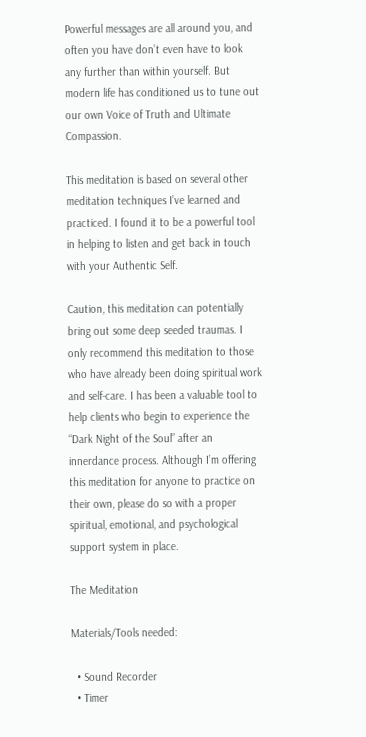Powerful messages are all around you, and often you have don’t even have to look any further than within yourself. But modern life has conditioned us to tune out our own Voice of Truth and Ultimate Compassion.

This meditation is based on several other meditation techniques I’ve learned and practiced. I found it to be a powerful tool in helping to listen and get back in touch with your Authentic Self.

Caution, this meditation can potentially bring out some deep seeded traumas. I only recommend this meditation to those who have already been doing spiritual work and self-care. I has been a valuable tool to help clients who begin to experience the “Dark Night of the Soul” after an innerdance process. Although I’m offering this meditation for anyone to practice on their own, please do so with a proper spiritual, emotional, and psychological support system in place.

The Meditation

Materials/Tools needed:

  • Sound Recorder
  • Timer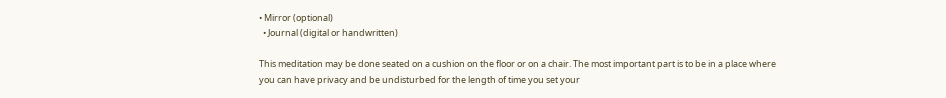• Mirror (optional)
  • Journal (digital or handwritten)

This meditation may be done seated on a cushion on the floor or on a chair. The most important part is to be in a place where you can have privacy and be undisturbed for the length of time you set your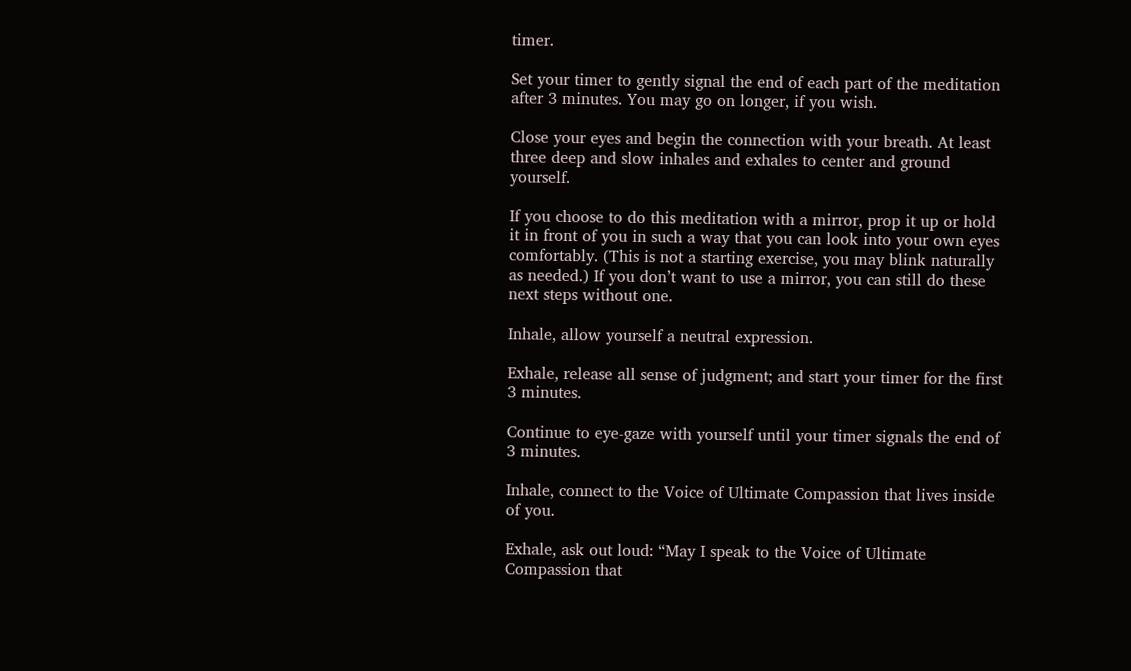timer.

Set your timer to gently signal the end of each part of the meditation after 3 minutes. You may go on longer, if you wish.

Close your eyes and begin the connection with your breath. At least three deep and slow inhales and exhales to center and ground yourself.

If you choose to do this meditation with a mirror, prop it up or hold it in front of you in such a way that you can look into your own eyes comfortably. (This is not a starting exercise, you may blink naturally as needed.) If you don’t want to use a mirror, you can still do these next steps without one.

Inhale, allow yourself a neutral expression.

Exhale, release all sense of judgment; and start your timer for the first 3 minutes.

Continue to eye-gaze with yourself until your timer signals the end of 3 minutes.

Inhale, connect to the Voice of Ultimate Compassion that lives inside of you.

Exhale, ask out loud: “May I speak to the Voice of Ultimate Compassion that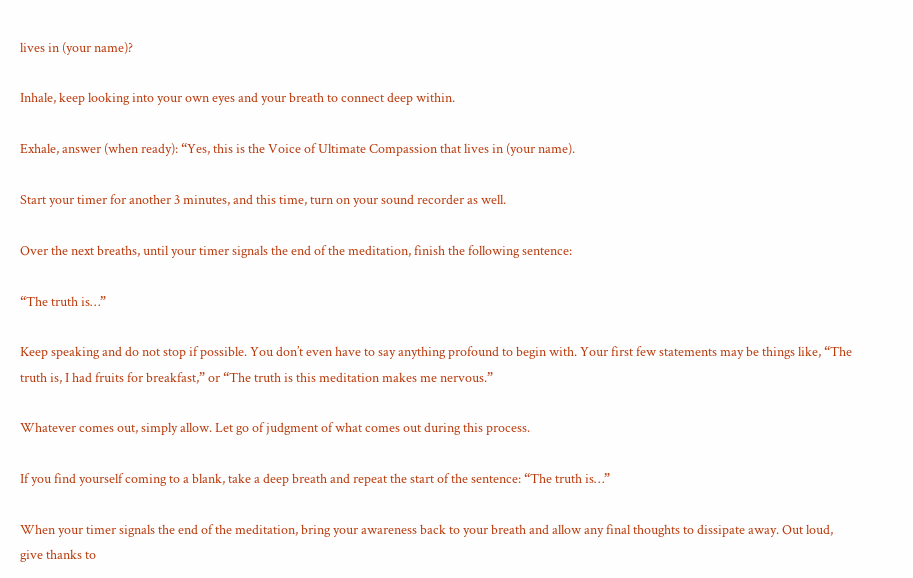lives in (your name)?

Inhale, keep looking into your own eyes and your breath to connect deep within.

Exhale, answer (when ready): “Yes, this is the Voice of Ultimate Compassion that lives in (your name).

Start your timer for another 3 minutes, and this time, turn on your sound recorder as well.

Over the next breaths, until your timer signals the end of the meditation, finish the following sentence:

“The truth is…”

Keep speaking and do not stop if possible. You don’t even have to say anything profound to begin with. Your first few statements may be things like, “The truth is, I had fruits for breakfast,” or “The truth is this meditation makes me nervous.”

Whatever comes out, simply allow. Let go of judgment of what comes out during this process.

If you find yourself coming to a blank, take a deep breath and repeat the start of the sentence: “The truth is…”

When your timer signals the end of the meditation, bring your awareness back to your breath and allow any final thoughts to dissipate away. Out loud, give thanks to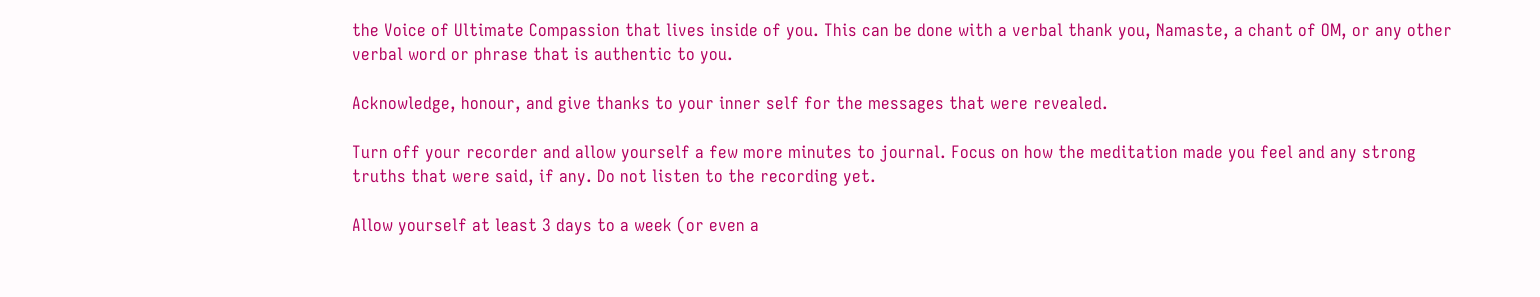the Voice of Ultimate Compassion that lives inside of you. This can be done with a verbal thank you, Namaste, a chant of OM, or any other verbal word or phrase that is authentic to you.

Acknowledge, honour, and give thanks to your inner self for the messages that were revealed.

Turn off your recorder and allow yourself a few more minutes to journal. Focus on how the meditation made you feel and any strong truths that were said, if any. Do not listen to the recording yet.

Allow yourself at least 3 days to a week (or even a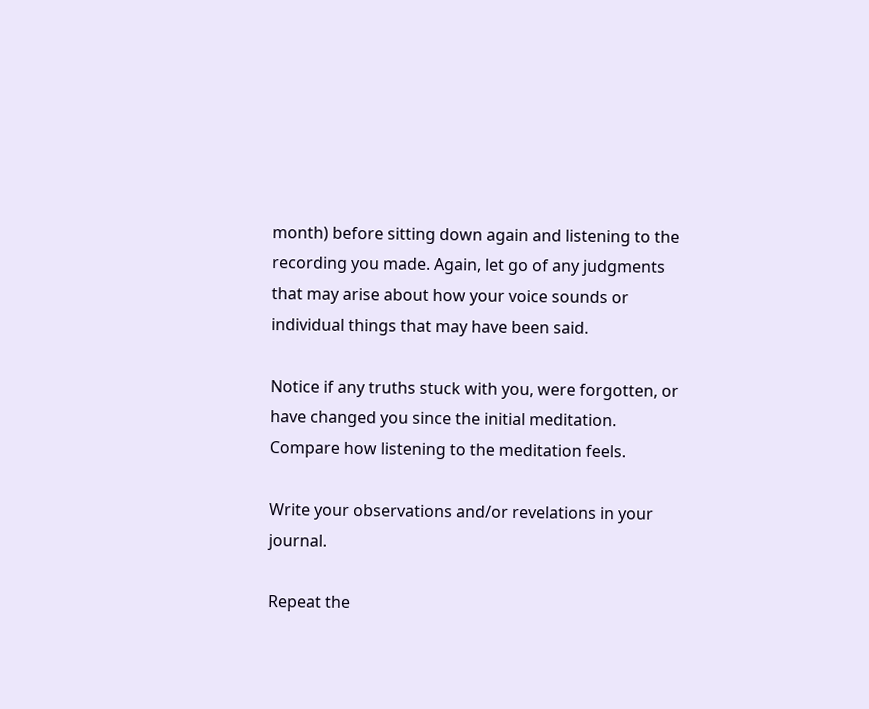month) before sitting down again and listening to the recording you made. Again, let go of any judgments that may arise about how your voice sounds or individual things that may have been said.

Notice if any truths stuck with you, were forgotten, or have changed you since the initial meditation. Compare how listening to the meditation feels.

Write your observations and/or revelations in your journal.

Repeat the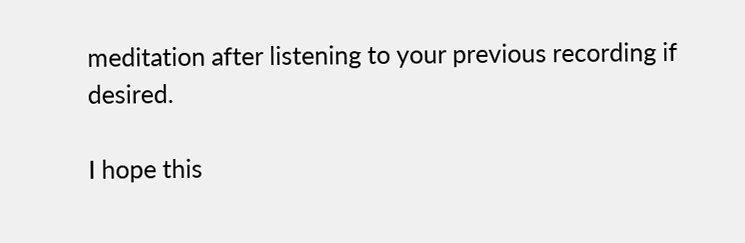meditation after listening to your previous recording if desired.

I hope this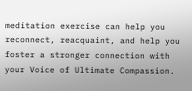meditation exercise can help you reconnect, reacquaint, and help you foster a stronger connection with your Voice of Ultimate Compassion.